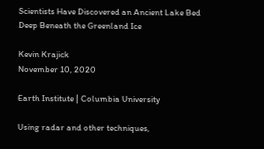Scientists Have Discovered an Ancient Lake Bed Deep Beneath the Greenland Ice

Kevin Krajick
November 10, 2020

Earth Institute | Columbia University

Using radar and other techniques,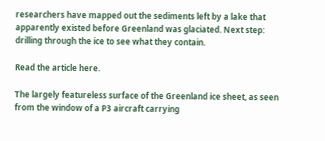researchers have mapped out the sediments left by a lake that apparently existed before Greenland was glaciated. Next step: drilling through the ice to see what they contain.

Read the article here.

The largely featureless surface of the Greenland ice sheet, as seen from the window of a P3 aircraft carrying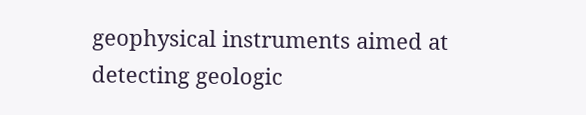geophysical instruments aimed at detecting geologic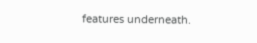features underneath.